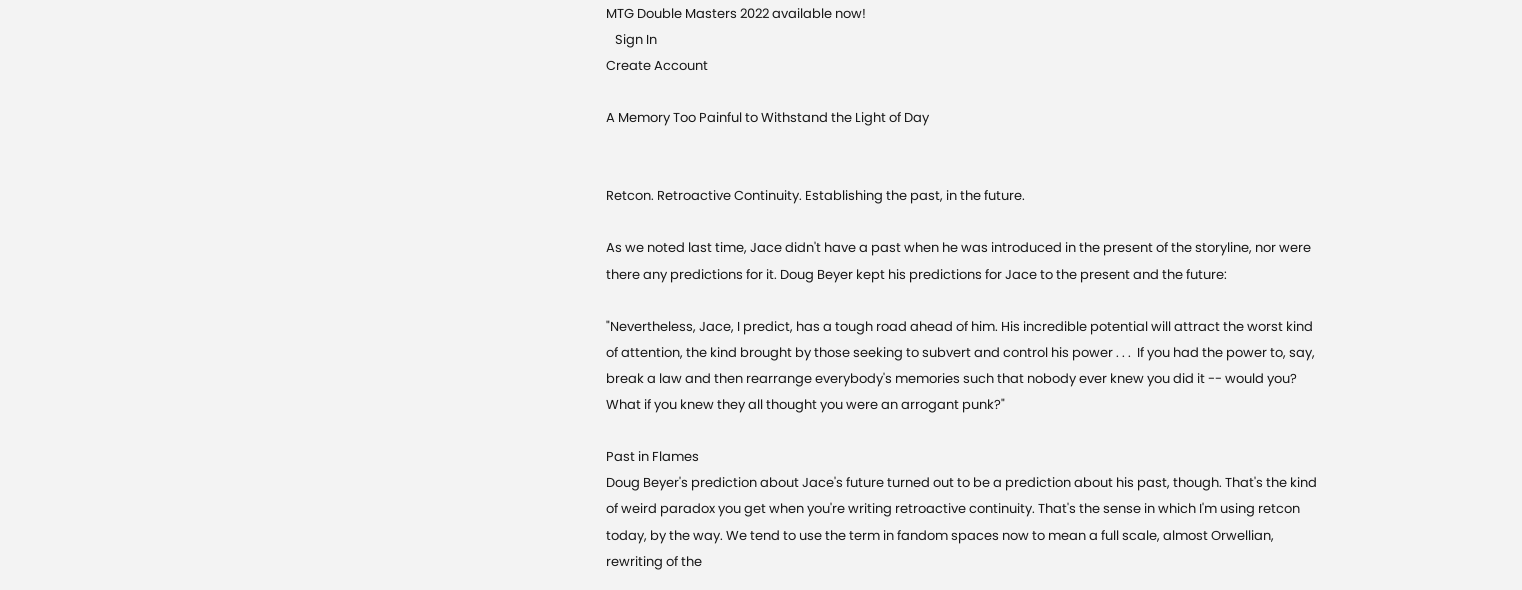MTG Double Masters 2022 available now!
   Sign In
Create Account

A Memory Too Painful to Withstand the Light of Day


Retcon. Retroactive Continuity. Establishing the past, in the future.

As we noted last time, Jace didn't have a past when he was introduced in the present of the storyline, nor were there any predictions for it. Doug Beyer kept his predictions for Jace to the present and the future:

"Nevertheless, Jace, I predict, has a tough road ahead of him. His incredible potential will attract the worst kind of attention, the kind brought by those seeking to subvert and control his power . . .  If you had the power to, say, break a law and then rearrange everybody's memories such that nobody ever knew you did it -- would you? What if you knew they all thought you were an arrogant punk?"

Past in Flames
Doug Beyer's prediction about Jace's future turned out to be a prediction about his past, though. That's the kind of weird paradox you get when you're writing retroactive continuity. That's the sense in which I'm using retcon today, by the way. We tend to use the term in fandom spaces now to mean a full scale, almost Orwellian, rewriting of the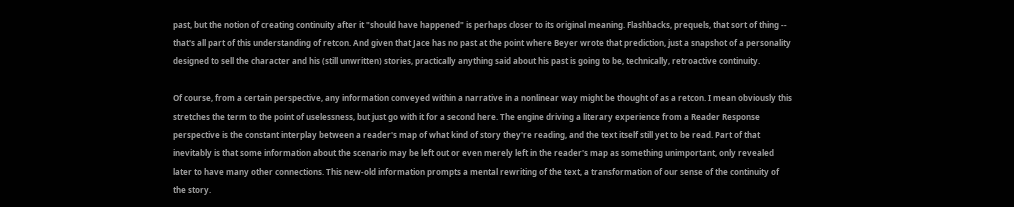past, but the notion of creating continuity after it "should have happened" is perhaps closer to its original meaning. Flashbacks, prequels, that sort of thing -- that's all part of this understanding of retcon. And given that Jace has no past at the point where Beyer wrote that prediction, just a snapshot of a personality designed to sell the character and his (still unwritten) stories, practically anything said about his past is going to be, technically, retroactive continuity.

Of course, from a certain perspective, any information conveyed within a narrative in a nonlinear way might be thought of as a retcon. I mean obviously this stretches the term to the point of uselessness, but just go with it for a second here. The engine driving a literary experience from a Reader Response perspective is the constant interplay between a reader's map of what kind of story they're reading, and the text itself still yet to be read. Part of that inevitably is that some information about the scenario may be left out or even merely left in the reader's map as something unimportant, only revealed later to have many other connections. This new-old information prompts a mental rewriting of the text, a transformation of our sense of the continuity of the story.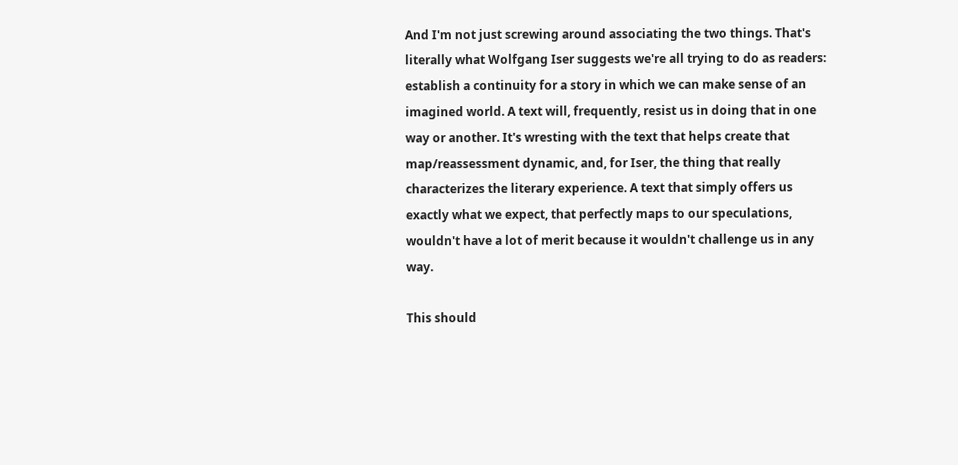And I'm not just screwing around associating the two things. That's literally what Wolfgang Iser suggests we're all trying to do as readers: establish a continuity for a story in which we can make sense of an imagined world. A text will, frequently, resist us in doing that in one way or another. It's wresting with the text that helps create that map/reassessment dynamic, and, for Iser, the thing that really characterizes the literary experience. A text that simply offers us exactly what we expect, that perfectly maps to our speculations, wouldn't have a lot of merit because it wouldn't challenge us in any way.

This should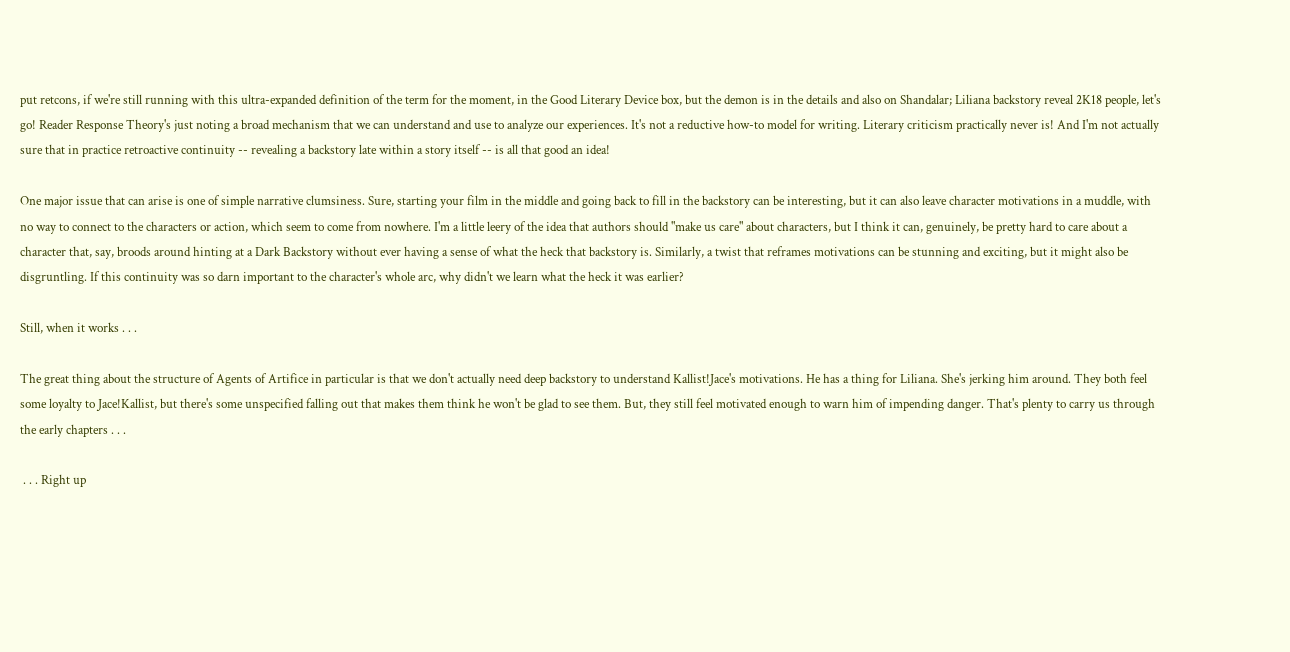put retcons, if we're still running with this ultra-expanded definition of the term for the moment, in the Good Literary Device box, but the demon is in the details and also on Shandalar; Liliana backstory reveal 2K18 people, let's go! Reader Response Theory's just noting a broad mechanism that we can understand and use to analyze our experiences. It's not a reductive how-to model for writing. Literary criticism practically never is! And I'm not actually sure that in practice retroactive continuity -- revealing a backstory late within a story itself -- is all that good an idea!

One major issue that can arise is one of simple narrative clumsiness. Sure, starting your film in the middle and going back to fill in the backstory can be interesting, but it can also leave character motivations in a muddle, with no way to connect to the characters or action, which seem to come from nowhere. I'm a little leery of the idea that authors should "make us care" about characters, but I think it can, genuinely, be pretty hard to care about a character that, say, broods around hinting at a Dark Backstory without ever having a sense of what the heck that backstory is. Similarly, a twist that reframes motivations can be stunning and exciting, but it might also be disgruntling. If this continuity was so darn important to the character's whole arc, why didn't we learn what the heck it was earlier?

Still, when it works . . .

The great thing about the structure of Agents of Artifice in particular is that we don't actually need deep backstory to understand Kallist!Jace's motivations. He has a thing for Liliana. She's jerking him around. They both feel some loyalty to Jace!Kallist, but there's some unspecified falling out that makes them think he won't be glad to see them. But, they still feel motivated enough to warn him of impending danger. That's plenty to carry us through the early chapters . . .

 . . . Right up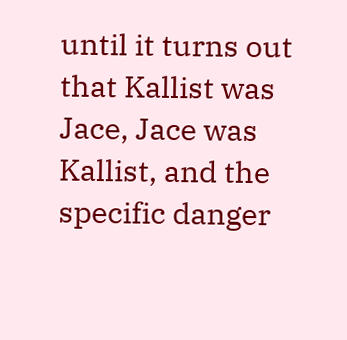until it turns out that Kallist was Jace, Jace was Kallist, and the specific danger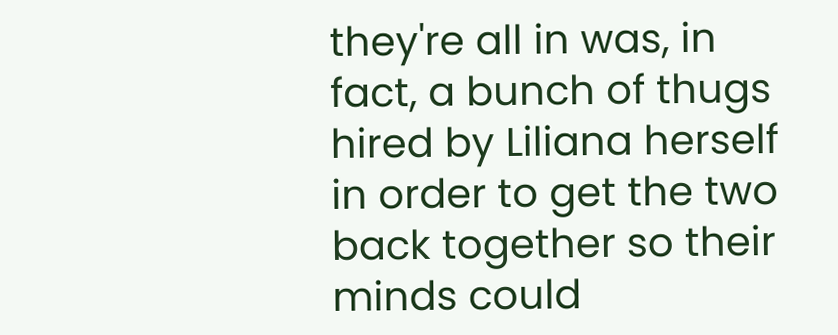they're all in was, in fact, a bunch of thugs hired by Liliana herself in order to get the two back together so their minds could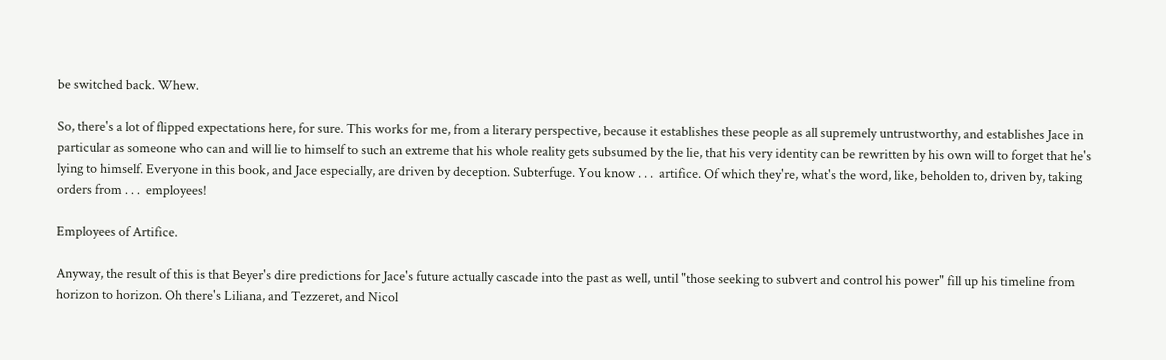be switched back. Whew.

So, there's a lot of flipped expectations here, for sure. This works for me, from a literary perspective, because it establishes these people as all supremely untrustworthy, and establishes Jace in particular as someone who can and will lie to himself to such an extreme that his whole reality gets subsumed by the lie, that his very identity can be rewritten by his own will to forget that he's lying to himself. Everyone in this book, and Jace especially, are driven by deception. Subterfuge. You know . . .  artifice. Of which they're, what's the word, like, beholden to, driven by, taking orders from . . .  employees!

Employees of Artifice.

Anyway, the result of this is that Beyer's dire predictions for Jace's future actually cascade into the past as well, until "those seeking to subvert and control his power" fill up his timeline from horizon to horizon. Oh there's Liliana, and Tezzeret, and Nicol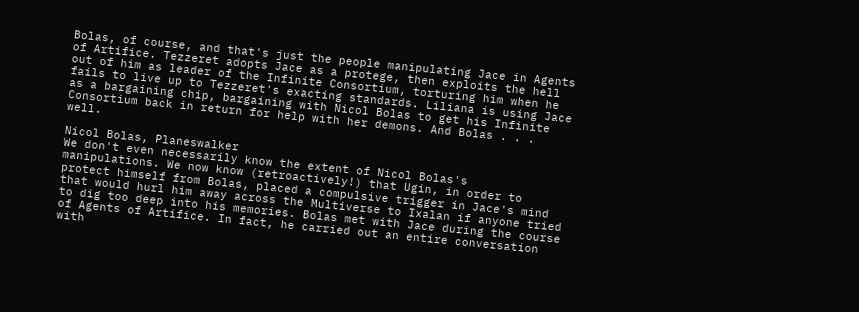Bolas, of course, and that's just the people manipulating Jace in Agents of Artifice. Tezzeret adopts Jace as a protege, then exploits the hell out of him as leader of the Infinite Consortium, torturing him when he fails to live up to Tezzeret's exacting standards. Liliana is using Jace as a bargaining chip, bargaining with Nicol Bolas to get his Infinite Consortium back in return for help with her demons. And Bolas . . .  well.

Nicol Bolas, Planeswalker
We don't even necessarily know the extent of Nicol Bolas's manipulations. We now know (retroactively!) that Ugin, in order to protect himself from Bolas, placed a compulsive trigger in Jace's mind that would hurl him away across the Multiverse to Ixalan if anyone tried to dig too deep into his memories. Bolas met with Jace during the course of Agents of Artifice. In fact, he carried out an entire conversation with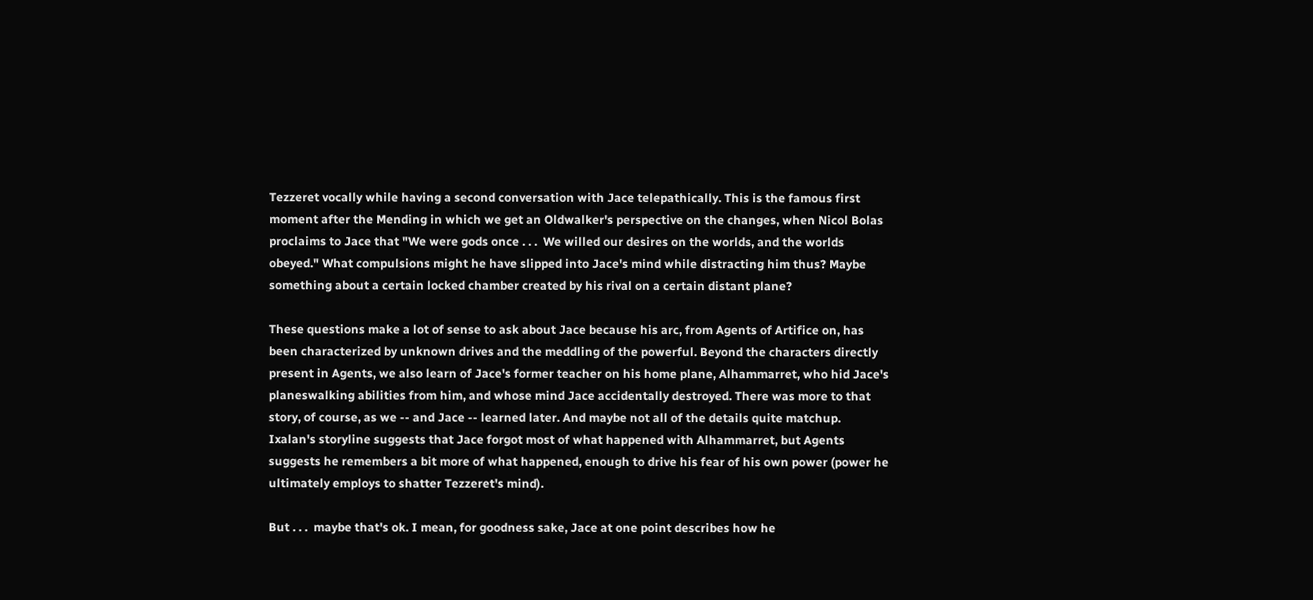Tezzeret vocally while having a second conversation with Jace telepathically. This is the famous first moment after the Mending in which we get an Oldwalker's perspective on the changes, when Nicol Bolas proclaims to Jace that "We were gods once . . .  We willed our desires on the worlds, and the worlds obeyed." What compulsions might he have slipped into Jace's mind while distracting him thus? Maybe something about a certain locked chamber created by his rival on a certain distant plane?

These questions make a lot of sense to ask about Jace because his arc, from Agents of Artifice on, has been characterized by unknown drives and the meddling of the powerful. Beyond the characters directly present in Agents, we also learn of Jace's former teacher on his home plane, Alhammarret, who hid Jace's planeswalking abilities from him, and whose mind Jace accidentally destroyed. There was more to that story, of course, as we -- and Jace -- learned later. And maybe not all of the details quite matchup. Ixalan's storyline suggests that Jace forgot most of what happened with Alhammarret, but Agents suggests he remembers a bit more of what happened, enough to drive his fear of his own power (power he ultimately employs to shatter Tezzeret's mind).

But . . .  maybe that's ok. I mean, for goodness sake, Jace at one point describes how he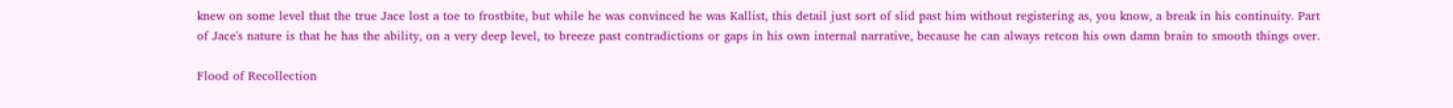knew on some level that the true Jace lost a toe to frostbite, but while he was convinced he was Kallist, this detail just sort of slid past him without registering as, you know, a break in his continuity. Part of Jace's nature is that he has the ability, on a very deep level, to breeze past contradictions or gaps in his own internal narrative, because he can always retcon his own damn brain to smooth things over.

Flood of Recollection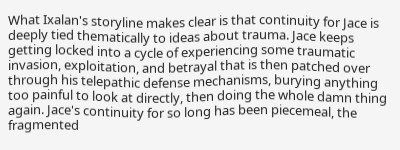What Ixalan's storyline makes clear is that continuity for Jace is deeply tied thematically to ideas about trauma. Jace keeps getting locked into a cycle of experiencing some traumatic invasion, exploitation, and betrayal that is then patched over through his telepathic defense mechanisms, burying anything too painful to look at directly, then doing the whole damn thing again. Jace's continuity for so long has been piecemeal, the fragmented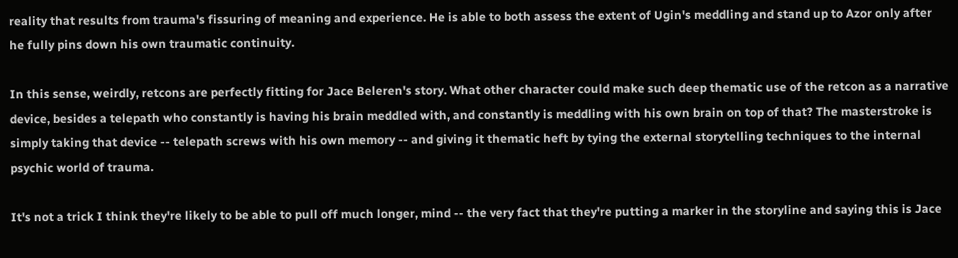reality that results from trauma's fissuring of meaning and experience. He is able to both assess the extent of Ugin's meddling and stand up to Azor only after he fully pins down his own traumatic continuity.

In this sense, weirdly, retcons are perfectly fitting for Jace Beleren's story. What other character could make such deep thematic use of the retcon as a narrative device, besides a telepath who constantly is having his brain meddled with, and constantly is meddling with his own brain on top of that? The masterstroke is simply taking that device -- telepath screws with his own memory -- and giving it thematic heft by tying the external storytelling techniques to the internal psychic world of trauma.

It's not a trick I think they're likely to be able to pull off much longer, mind -- the very fact that they're putting a marker in the storyline and saying this is Jace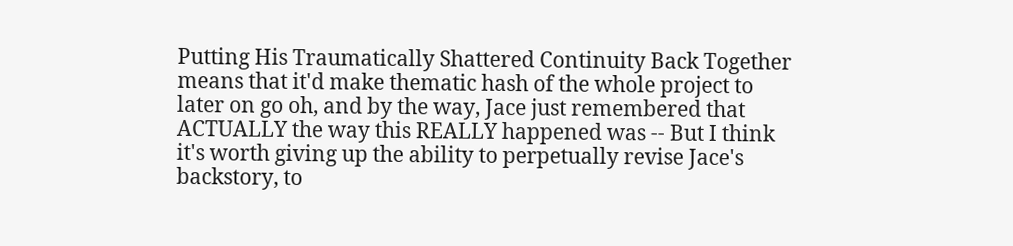Putting His Traumatically Shattered Continuity Back Together means that it'd make thematic hash of the whole project to later on go oh, and by the way, Jace just remembered that ACTUALLY the way this REALLY happened was -- But I think it's worth giving up the ability to perpetually revise Jace's backstory, to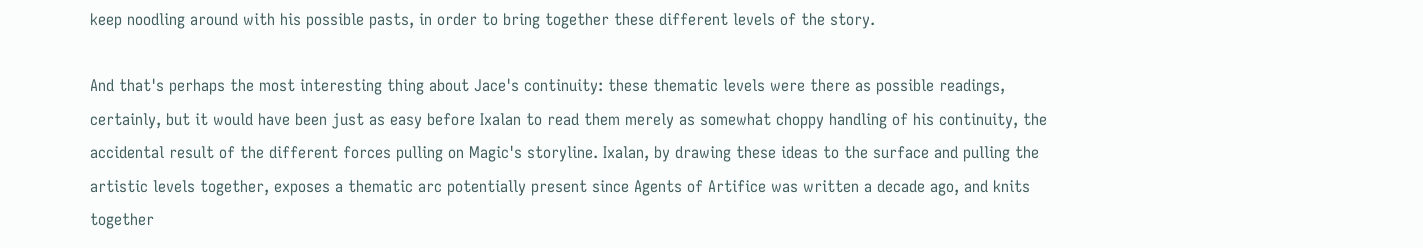keep noodling around with his possible pasts, in order to bring together these different levels of the story.

And that's perhaps the most interesting thing about Jace's continuity: these thematic levels were there as possible readings, certainly, but it would have been just as easy before Ixalan to read them merely as somewhat choppy handling of his continuity, the accidental result of the different forces pulling on Magic's storyline. Ixalan, by drawing these ideas to the surface and pulling the artistic levels together, exposes a thematic arc potentially present since Agents of Artifice was written a decade ago, and knits together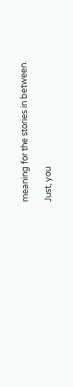meaning for the stories in between.

Just, you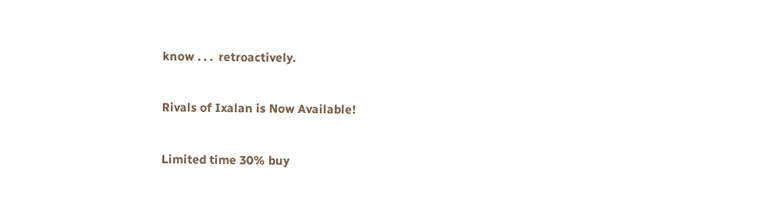know . . .  retroactively.

Rivals of Ixalan is Now Available!

Limited time 30% buy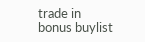trade in bonus buylist